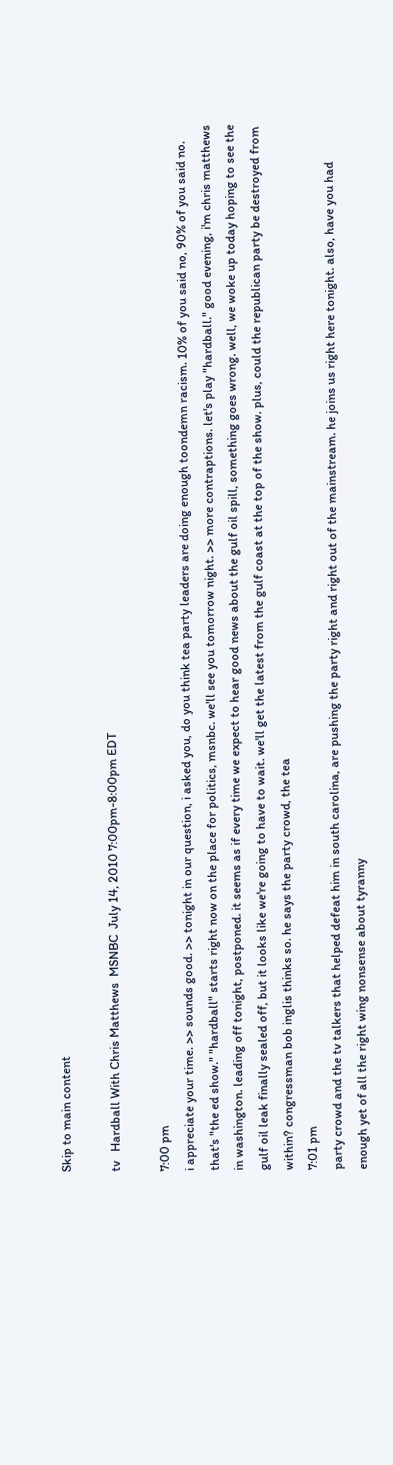Skip to main content

tv   Hardball With Chris Matthews  MSNBC  July 14, 2010 7:00pm-8:00pm EDT

7:00 pm
i appreciate your time. >> sounds good. >> tonight in our question, i asked you, do you think tea party leaders are doing enough toondemn racism. 10% of you said no, 90% of you said no. that's "the ed show." "hardball" starts right now on the place for politics, msnbc. we'll see you tomorrow night. >> more contraptions. let's play "hardball." good evening, i'm chris matthews in washington. leading off tonight, postponed. it seems as if every time we expect to hear good news about the gulf oil spill, something goes wrong. well, we woke up today hoping to see the gulf oil leak finally sealed off, but it looks like we're going to have to wait. we'll get the latest from the gulf coast at the top of the show. plus, could the republican party be destroyed from within? congressman bob inglis thinks so. he says the party crowd, the tea
7:01 pm
party crowd and the tv talkers that helped defeat him in south carolina, are pushing the party right and right out of the mainstream. he joins us right here tonight. also, have you had enough yet of all the right wing nonsense about tyranny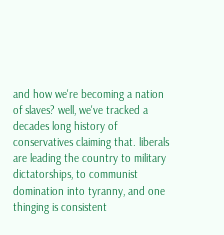and how we're becoming a nation of slaves? well, we've tracked a decades long history of conservatives claiming that. liberals are leading the country to military dictatorships, to communist domination into tyranny, and one thinging is consistent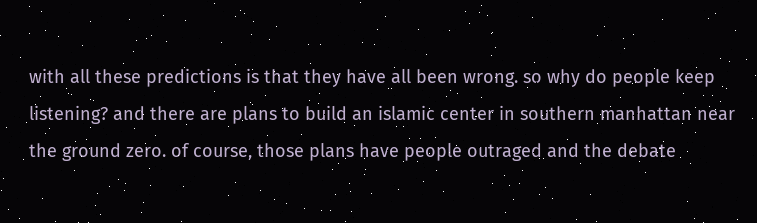with all these predictions is that they have all been wrong. so why do people keep listening? and there are plans to build an islamic center in southern manhattan near the ground zero. of course, those plans have people outraged and the debate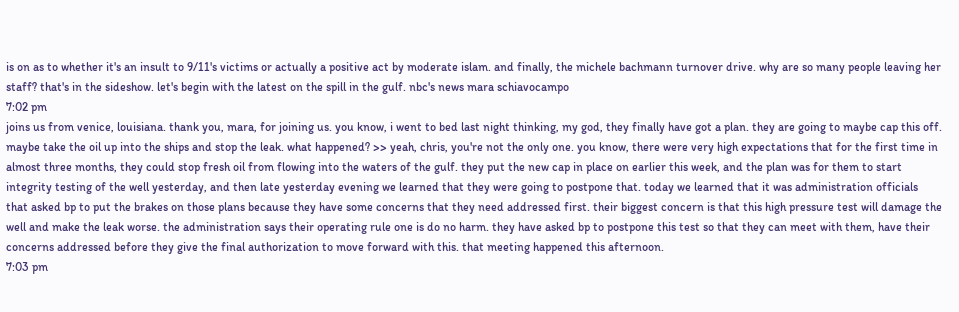is on as to whether it's an insult to 9/11's victims or actually a positive act by moderate islam. and finally, the michele bachmann turnover drive. why are so many people leaving her staff? that's in the sideshow. let's begin with the latest on the spill in the gulf. nbc's news mara schiavocampo
7:02 pm
joins us from venice, louisiana. thank you, mara, for joining us. you know, i went to bed last night thinking, my god, they finally have got a plan. they are going to maybe cap this off. maybe take the oil up into the ships and stop the leak. what happened? >> yeah, chris, you're not the only one. you know, there were very high expectations that for the first time in almost three months, they could stop fresh oil from flowing into the waters of the gulf. they put the new cap in place on earlier this week, and the plan was for them to start integrity testing of the well yesterday, and then late yesterday evening we learned that they were going to postpone that. today we learned that it was administration officials that asked bp to put the brakes on those plans because they have some concerns that they need addressed first. their biggest concern is that this high pressure test will damage the well and make the leak worse. the administration says their operating rule one is do no harm. they have asked bp to postpone this test so that they can meet with them, have their concerns addressed before they give the final authorization to move forward with this. that meeting happened this afternoon.
7:03 pm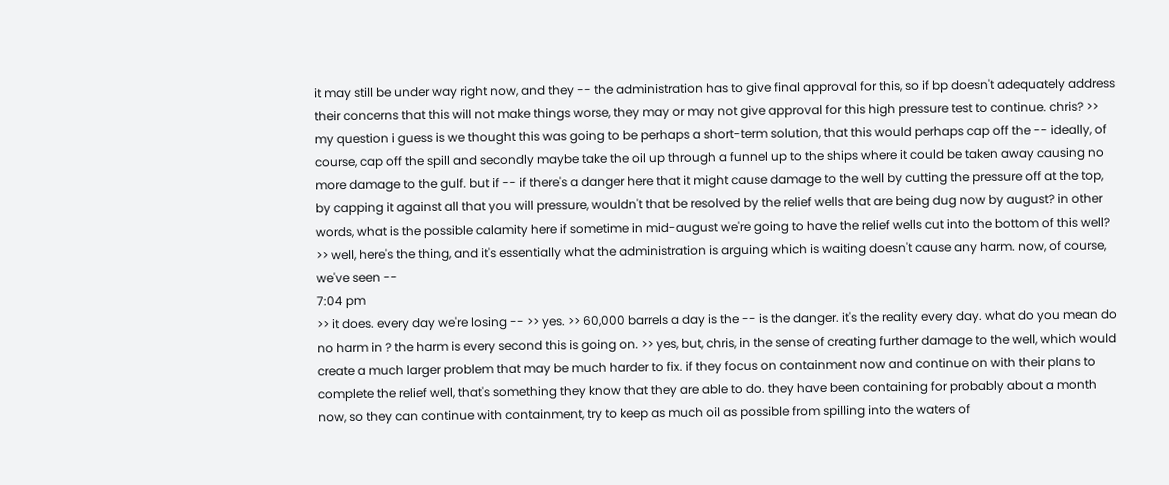it may still be under way right now, and they -- the administration has to give final approval for this, so if bp doesn't adequately address their concerns that this will not make things worse, they may or may not give approval for this high pressure test to continue. chris? >> my question i guess is we thought this was going to be perhaps a short-term solution, that this would perhaps cap off the -- ideally, of course, cap off the spill and secondly maybe take the oil up through a funnel up to the ships where it could be taken away causing no more damage to the gulf. but if -- if there's a danger here that it might cause damage to the well by cutting the pressure off at the top, by capping it against all that you will pressure, wouldn't that be resolved by the relief wells that are being dug now by august? in other words, what is the possible calamity here if sometime in mid-august we're going to have the relief wells cut into the bottom of this well? >> well, here's the thing, and it's essentially what the administration is arguing which is waiting doesn't cause any harm. now, of course, we've seen --
7:04 pm
>> it does. every day we're losing -- >> yes. >> 60,000 barrels a day is the -- is the danger. it's the reality every day. what do you mean do no harm in ? the harm is every second this is going on. >> yes, but, chris, in the sense of creating further damage to the well, which would create a much larger problem that may be much harder to fix. if they focus on containment now and continue on with their plans to complete the relief well, that's something they know that they are able to do. they have been containing for probably about a month now, so they can continue with containment, try to keep as much oil as possible from spilling into the waters of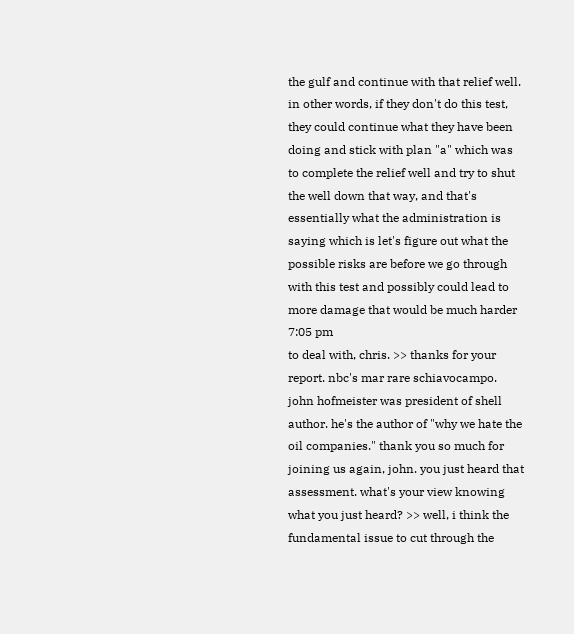the gulf and continue with that relief well. in other words, if they don't do this test, they could continue what they have been doing and stick with plan "a" which was to complete the relief well and try to shut the well down that way, and that's essentially what the administration is saying which is let's figure out what the possible risks are before we go through with this test and possibly could lead to more damage that would be much harder
7:05 pm
to deal with, chris. >> thanks for your report. nbc's mar rare schiavocampo. john hofmeister was president of shell author. he's the author of "why we hate the oil companies." thank you so much for joining us again, john. you just heard that assessment. what's your view knowing what you just heard? >> well, i think the fundamental issue to cut through the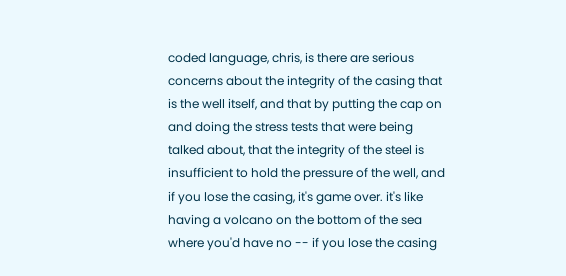coded language, chris, is there are serious concerns about the integrity of the casing that is the well itself, and that by putting the cap on and doing the stress tests that were being talked about, that the integrity of the steel is insufficient to hold the pressure of the well, and if you lose the casing, it's game over. it's like having a volcano on the bottom of the sea where you'd have no -- if you lose the casing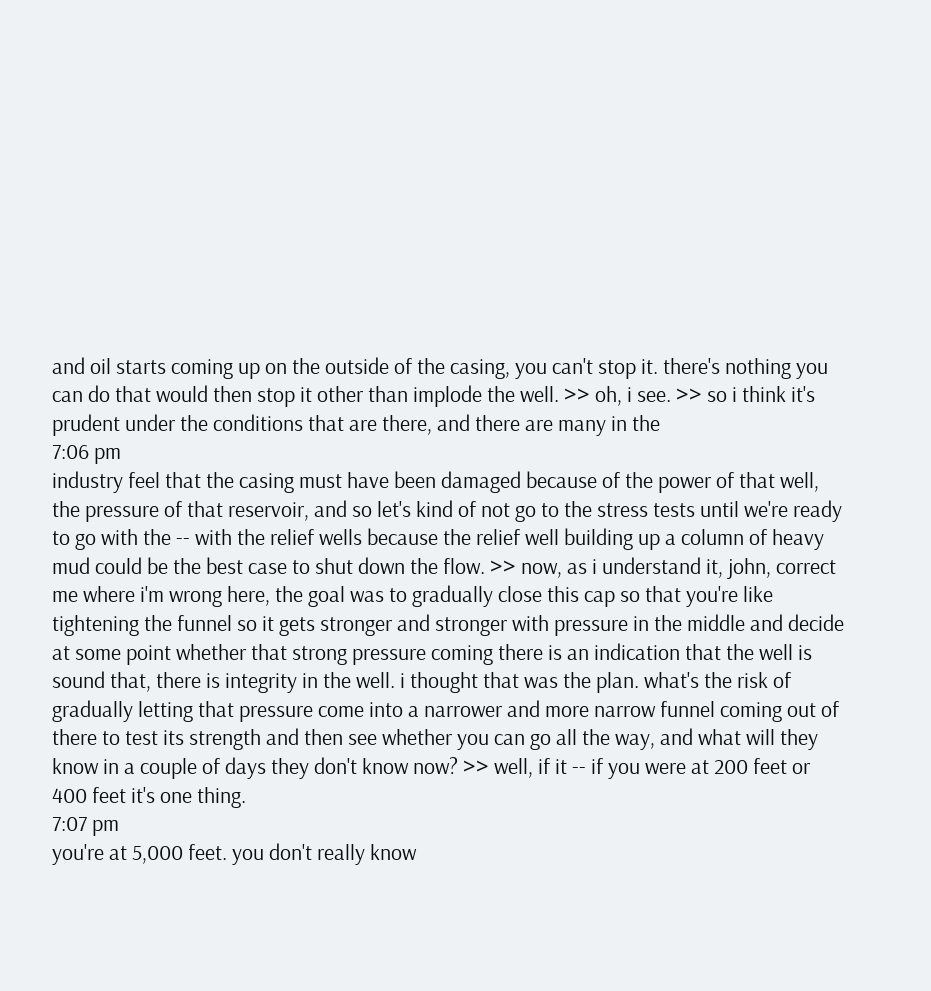and oil starts coming up on the outside of the casing, you can't stop it. there's nothing you can do that would then stop it other than implode the well. >> oh, i see. >> so i think it's prudent under the conditions that are there, and there are many in the
7:06 pm
industry feel that the casing must have been damaged because of the power of that well, the pressure of that reservoir, and so let's kind of not go to the stress tests until we're ready to go with the -- with the relief wells because the relief well building up a column of heavy mud could be the best case to shut down the flow. >> now, as i understand it, john, correct me where i'm wrong here, the goal was to gradually close this cap so that you're like tightening the funnel so it gets stronger and stronger with pressure in the middle and decide at some point whether that strong pressure coming there is an indication that the well is sound that, there is integrity in the well. i thought that was the plan. what's the risk of gradually letting that pressure come into a narrower and more narrow funnel coming out of there to test its strength and then see whether you can go all the way, and what will they know in a couple of days they don't know now? >> well, if it -- if you were at 200 feet or 400 feet it's one thing.
7:07 pm
you're at 5,000 feet. you don't really know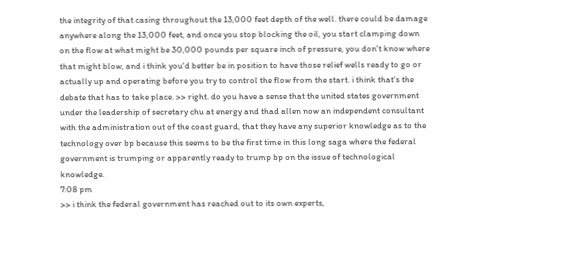the integrity of that casing throughout the 13,000 feet depth of the well. there could be damage anywhere along the 13,000 feet, and once you stop blocking the oil, you start clamping down on the flow at what might be 30,000 pounds per square inch of pressure, you don't know where that might blow, and i think you'd better be in position to have those relief wells ready to go or actually up and operating before you try to control the flow from the start. i think that's the debate that has to take place. >> right. do you have a sense that the united states government under the leadership of secretary chu at energy and thad allen now an independent consultant with the administration out of the coast guard, that they have any superior knowledge as to the technology over bp because this seems to be the first time in this long saga where the federal government is trumping or apparently ready to trump bp on the issue of technological knowledge.
7:08 pm
>> i think the federal government has reached out to its own experts,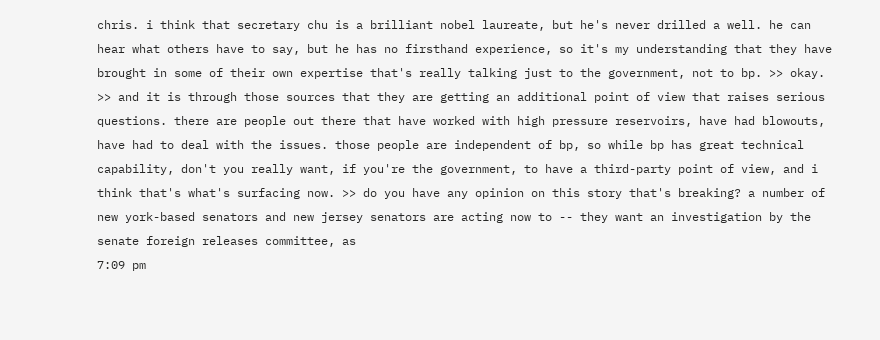chris. i think that secretary chu is a brilliant nobel laureate, but he's never drilled a well. he can hear what others have to say, but he has no firsthand experience, so it's my understanding that they have brought in some of their own expertise that's really talking just to the government, not to bp. >> okay. >> and it is through those sources that they are getting an additional point of view that raises serious questions. there are people out there that have worked with high pressure reservoirs, have had blowouts, have had to deal with the issues. those people are independent of bp, so while bp has great technical capability, don't you really want, if you're the government, to have a third-party point of view, and i think that's what's surfacing now. >> do you have any opinion on this story that's breaking? a number of new york-based senators and new jersey senators are acting now to -- they want an investigation by the senate foreign releases committee, as
7:09 pm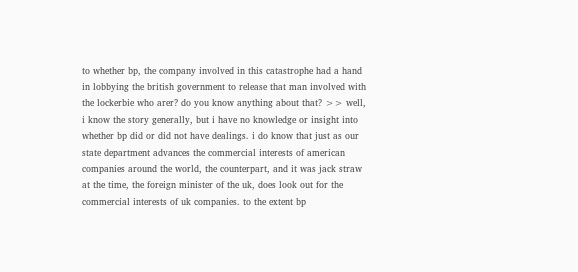to whether bp, the company involved in this catastrophe had a hand in lobbying the british government to release that man involved with the lockerbie who arer? do you know anything about that? >> well, i know the story generally, but i have no knowledge or insight into whether bp did or did not have dealings. i do know that just as our state department advances the commercial interests of american companies around the world, the counterpart, and it was jack straw at the time, the foreign minister of the uk, does look out for the commercial interests of uk companies. to the extent bp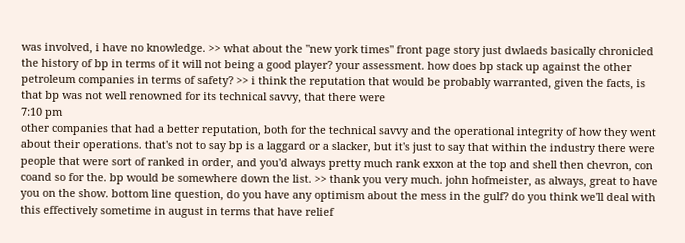was involved, i have no knowledge. >> what about the "new york times" front page story just dwlaeds basically chronicled the history of bp in terms of it will not being a good player? your assessment. how does bp stack up against the other petroleum companies in terms of safety? >> i think the reputation that would be probably warranted, given the facts, is that bp was not well renowned for its technical savvy, that there were
7:10 pm
other companies that had a better reputation, both for the technical savvy and the operational integrity of how they went about their operations. that's not to say bp is a laggard or a slacker, but it's just to say that within the industry there were people that were sort of ranked in order, and you'd always pretty much rank exxon at the top and shell then chevron, con coand so for the. bp would be somewhere down the list. >> thank you very much. john hofmeister, as always, great to have you on the show. bottom line question, do you have any optimism about the mess in the gulf? do you think we'll deal with this effectively sometime in august in terms that have relief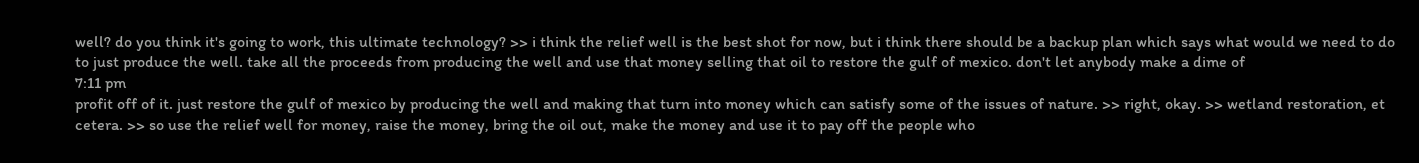well? do you think it's going to work, this ultimate technology? >> i think the relief well is the best shot for now, but i think there should be a backup plan which says what would we need to do to just produce the well. take all the proceeds from producing the well and use that money selling that oil to restore the gulf of mexico. don't let anybody make a dime of
7:11 pm
profit off of it. just restore the gulf of mexico by producing the well and making that turn into money which can satisfy some of the issues of nature. >> right, okay. >> wetland restoration, et cetera. >> so use the relief well for money, raise the money, bring the oil out, make the money and use it to pay off the people who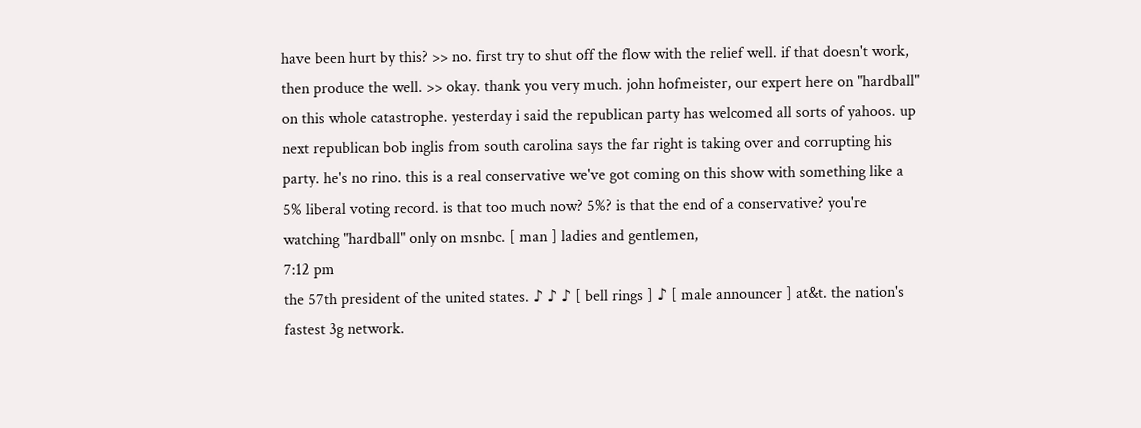have been hurt by this? >> no. first try to shut off the flow with the relief well. if that doesn't work, then produce the well. >> okay. thank you very much. john hofmeister, our expert here on "hardball" on this whole catastrophe. yesterday i said the republican party has welcomed all sorts of yahoos. up next republican bob inglis from south carolina says the far right is taking over and corrupting his party. he's no rino. this is a real conservative we've got coming on this show with something like a 5% liberal voting record. is that too much now? 5%? is that the end of a conservative? you're watching "hardball" only on msnbc. [ man ] ladies and gentlemen,
7:12 pm
the 57th president of the united states. ♪ ♪ ♪ [ bell rings ] ♪ [ male announcer ] at&t. the nation's fastest 3g network.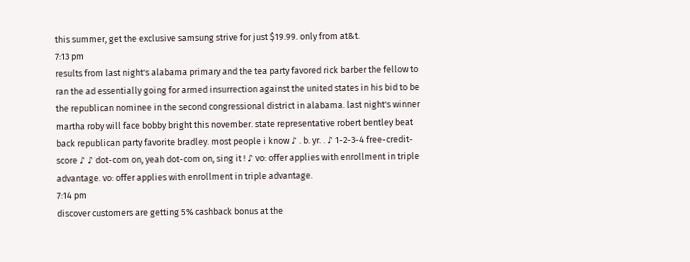this summer, get the exclusive samsung strive for just $19.99. only from at&t.
7:13 pm
results from last night's alabama primary and the tea party favored rick barber the fellow to ran the ad essentially going for armed insurrection against the united states in his bid to be the republican nominee in the second congressional district in alabama. last night's winner martha roby will face bobby bright this november. state representative robert bentley beat back republican party favorite bradley. most people i know ♪ . b. yr. . ♪ 1-2-3-4 free-credit-score ♪ ♪ dot-com on, yeah dot-com on, sing it ! ♪ vo: offer applies with enrollment in triple advantage. vo: offer applies with enrollment in triple advantage.
7:14 pm
discover customers are getting 5% cashback bonus at the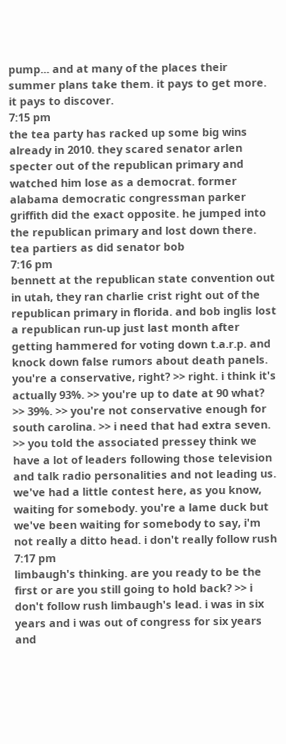pump... and at many of the places their summer plans take them. it pays to get more. it pays to discover.
7:15 pm
the tea party has racked up some big wins already in 2010. they scared senator arlen specter out of the republican primary and watched him lose as a democrat. former alabama democratic congressman parker griffith did the exact opposite. he jumped into the republican primary and lost down there. tea partiers as did senator bob
7:16 pm
bennett at the republican state convention out in utah, they ran charlie crist right out of the republican primary in florida. and bob inglis lost a republican run-up just last month after getting hammered for voting down t.a.r.p. and knock down false rumors about death panels. you're a conservative, right? >> right. i think it's actually 93%. >> you're up to date at 90 what? >> 39%. >> you're not conservative enough for south carolina. >> i need that had extra seven. >> you told the associated pressey think we have a lot of leaders following those television and talk radio personalities and not leading us. we've had a little contest here, as you know, waiting for somebody. you're a lame duck but we've been waiting for somebody to say, i'm not really a ditto head. i don't really follow rush
7:17 pm
limbaugh's thinking. are you ready to be the first or are you still going to hold back? >> i don't follow rush limbaugh's lead. i was in six years and i was out of congress for six years and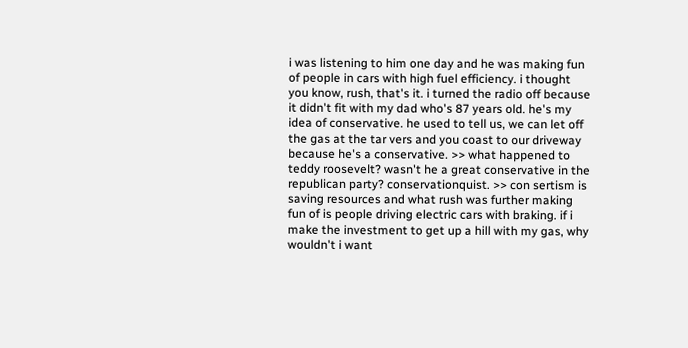i was listening to him one day and he was making fun of people in cars with high fuel efficiency. i thought you know, rush, that's it. i turned the radio off because it didn't fit with my dad who's 87 years old. he's my idea of conservative. he used to tell us, we can let off the gas at the tar vers and you coast to our driveway because he's a conservative. >> what happened to teddy roosevelt? wasn't he a great conservative in the republican party? conservationquist. >> con sertism is saving resources and what rush was further making fun of is people driving electric cars with braking. if i make the investment to get up a hill with my gas, why wouldn't i want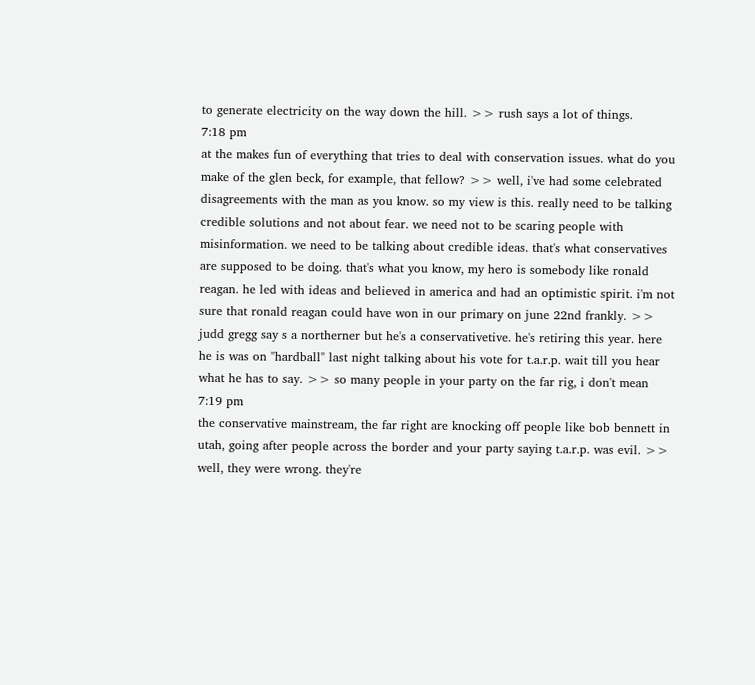to generate electricity on the way down the hill. >> rush says a lot of things.
7:18 pm
at the makes fun of everything that tries to deal with conservation issues. what do you make of the glen beck, for example, that fellow? >> well, i've had some celebrated disagreements with the man as you know. so my view is this. really need to be talking credible solutions and not about fear. we need not to be scaring people with misinformation. we need to be talking about credible ideas. that's what conservatives are supposed to be doing. that's what you know, my hero is somebody like ronald reagan. he led with ideas and believed in america and had an optimistic spirit. i'm not sure that ronald reagan could have won in our primary on june 22nd frankly. >> judd gregg say s a northerner but he's a conservativetive. he's retiring this year. here he is was on "hardball" last night talking about his vote for t.a.r.p. wait till you hear what he has to say. >> so many people in your party on the far rig, i don't mean
7:19 pm
the conservative mainstream, the far right are knocking off people like bob bennett in utah, going after people across the border and your party saying t.a.r.p. was evil. >> well, they were wrong. they're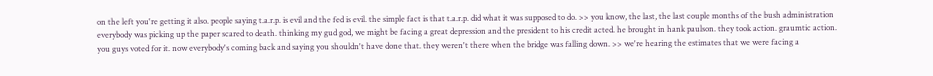on the left you're getting it also. people saying t.a.r.p. is evil and the fed is evil. the simple fact is that t.a.r.p. did what it was supposed to do. >> you know, the last, the last couple months of the bush administration everybody was picking up the paper scared to death. thinking my gud god, we might be facing a great depression and the president to his credit acted. he brought in hank paulson. they took action. graumtic action. you guys voted for it. now everybody's coming back and saying you shouldn't have done that. they weren't there when the bridge was falling down. >> we're hearing the estimates that we were facing a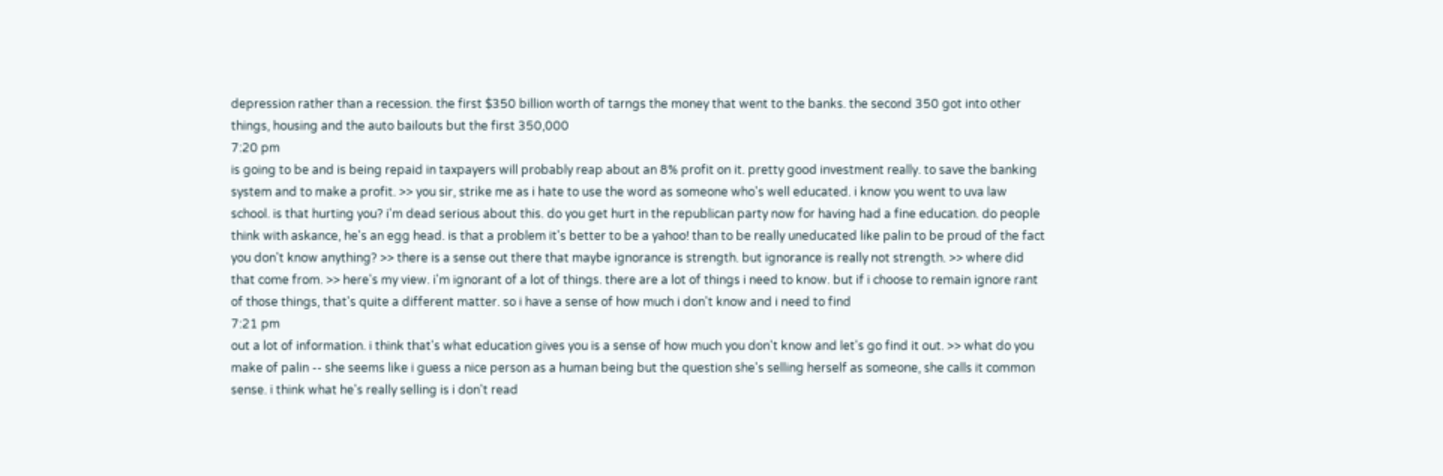depression rather than a recession. the first $350 billion worth of tarngs the money that went to the banks. the second 350 got into other things, housing and the auto bailouts but the first 350,000
7:20 pm
is going to be and is being repaid in taxpayers will probably reap about an 8% profit on it. pretty good investment really. to save the banking system and to make a profit. >> you sir, strike me as i hate to use the word as someone who's well educated. i know you went to uva law school. is that hurting you? i'm dead serious about this. do you get hurt in the republican party now for having had a fine education. do people think with askance, he's an egg head. is that a problem it's better to be a yahoo! than to be really uneducated like palin to be proud of the fact you don't know anything? >> there is a sense out there that maybe ignorance is strength. but ignorance is really not strength. >> where did that come from. >> here's my view. i'm ignorant of a lot of things. there are a lot of things i need to know. but if i choose to remain ignore rant of those things, that's quite a different matter. so i have a sense of how much i don't know and i need to find
7:21 pm
out a lot of information. i think that's what education gives you is a sense of how much you don't know and let's go find it out. >> what do you make of palin -- she seems like i guess a nice person as a human being but the question she's selling herself as someone, she calls it common sense. i think what he's really selling is i don't read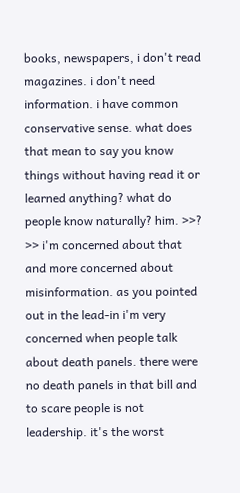books, newspapers, i don't read magazines. i don't need information. i have common conservative sense. what does that mean to say you know things without having read it or learned anything? what do people know naturally? him. >>? >> i'm concerned about that and more concerned about misinformation. as you pointed out in the lead-in i'm very concerned when people talk about death panels. there were no death panels in that bill and to scare people is not leadership. it's the worst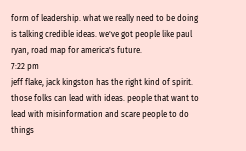form of leadership. what we really need to be doing is talking credible ideas. we've got people like paul ryan, road map for america's future.
7:22 pm
jeff flake, jack kingston has the right kind of spirit. those folks can lead with ideas. people that want to lead with misinformation and scare people to do things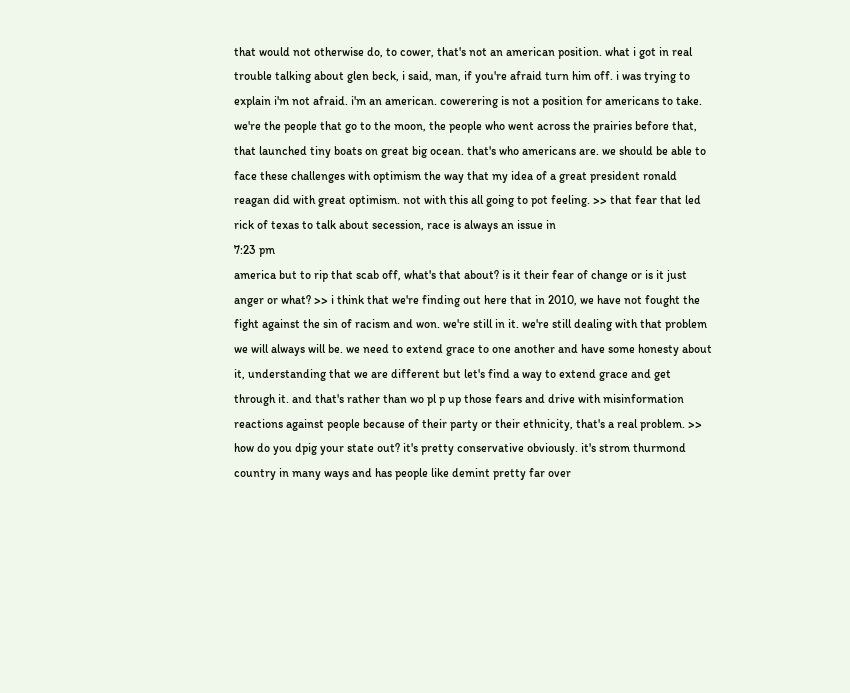that would not otherwise do, to cower, that's not an american position. what i got in real trouble talking about glen beck, i said, man, if you're afraid turn him off. i was trying to explain i'm not afraid. i'm an american. cowerering is not a position for americans to take. we're the people that go to the moon, the people who went across the prairies before that, that launched tiny boats on great big ocean. that's who americans are. we should be able to face these challenges with optimism the way that my idea of a great president ronald reagan did with great optimism. not with this all going to pot feeling. >> that fear that led rick of texas to talk about secession, race is always an issue in
7:23 pm
america but to rip that scab off, what's that about? is it their fear of change or is it just anger or what? >> i think that we're finding out here that in 2010, we have not fought the fight against the sin of racism and won. we're still in it. we're still dealing with that problem we will always will be. we need to extend grace to one another and have some honesty about it, understanding that we are different but let's find a way to extend grace and get through it. and that's rather than wo pl p up those fears and drive with misinformation reactions against people because of their party or their ethnicity, that's a real problem. >> how do you dpig your state out? it's pretty conservative obviously. it's strom thurmond country in many ways and has people like demint pretty far over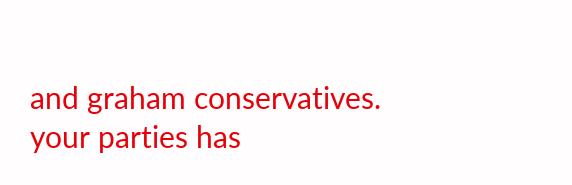and graham conservatives. your parties has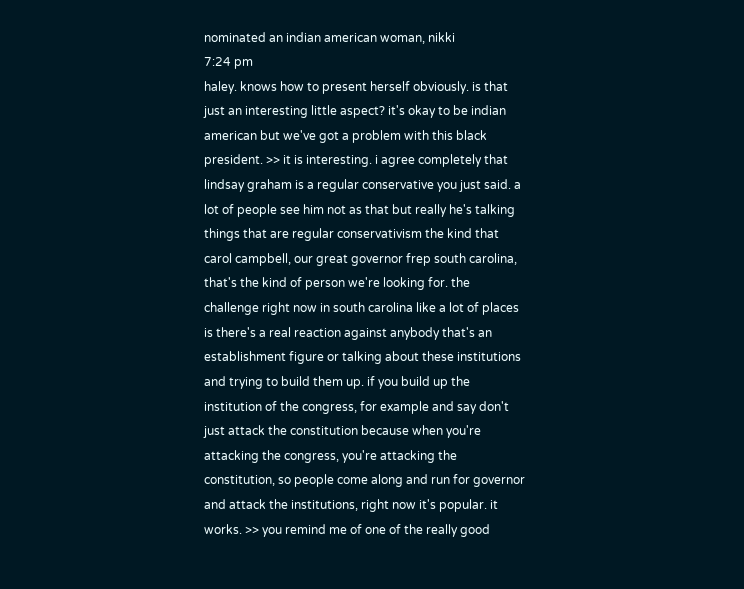nominated an indian american woman, nikki
7:24 pm
haley. knows how to present herself obviously. is that just an interesting little aspect? it's okay to be indian american but we've got a problem with this black president. >> it is interesting. i agree completely that lindsay graham is a regular conservative you just said. a lot of people see him not as that but really he's talking things that are regular conservativism the kind that carol campbell, our great governor frep south carolina, that's the kind of person we're looking for. the challenge right now in south carolina like a lot of places is there's a real reaction against anybody that's an establishment figure or talking about these institutions and trying to build them up. if you build up the institution of the congress, for example and say don't just attack the constitution because when you're attacking the congress, you're attacking the constitution, so people come along and run for governor and attack the institutions, right now it's popular. it works. >> you remind me of one of the really good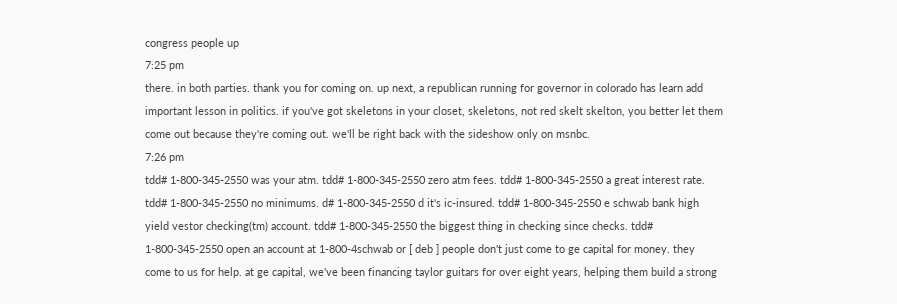congress people up
7:25 pm
there. in both parties. thank you for coming on. up next, a republican running for governor in colorado has learn add important lesson in politics. if you've got skeletons in your closet, skeletons, not red skelt skelton, you better let them come out because they're coming out. we'll be right back with the sideshow only on msnbc.
7:26 pm
tdd# 1-800-345-2550 was your atm. tdd# 1-800-345-2550 zero atm fees. tdd# 1-800-345-2550 a great interest rate. tdd# 1-800-345-2550 no minimums. d# 1-800-345-2550 d it's ic-insured. tdd# 1-800-345-2550 e schwab bank high yield vestor checking(tm) account. tdd# 1-800-345-2550 the biggest thing in checking since checks. tdd# 1-800-345-2550 open an account at 1-800-4schwab or [ deb ] people don't just come to ge capital for money. they come to us for help. at ge capital, we've been financing taylor guitars for over eight years, helping them build a strong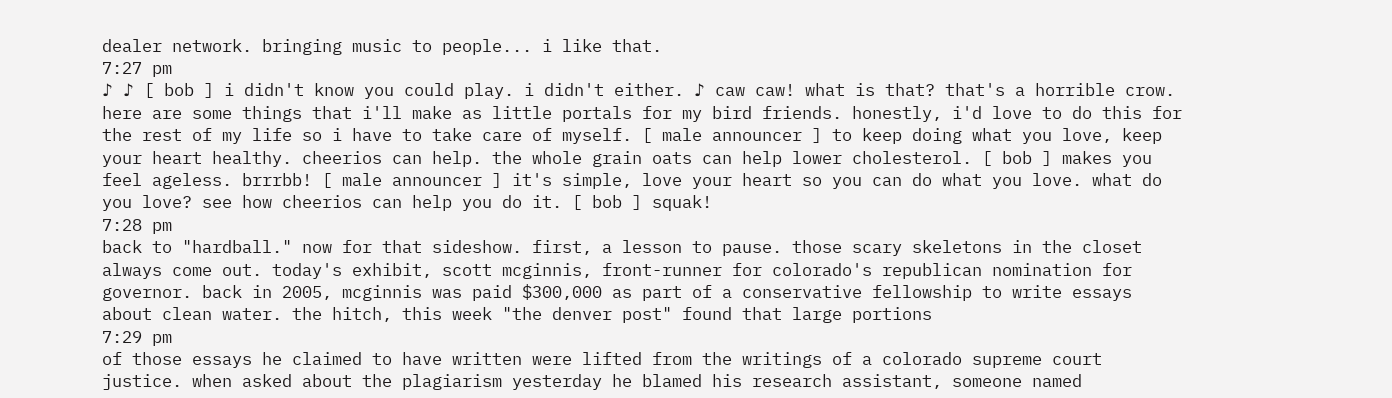dealer network. bringing music to people... i like that.
7:27 pm
♪ ♪ [ bob ] i didn't know you could play. i didn't either. ♪ caw caw! what is that? that's a horrible crow. here are some things that i'll make as little portals for my bird friends. honestly, i'd love to do this for the rest of my life so i have to take care of myself. [ male announcer ] to keep doing what you love, keep your heart healthy. cheerios can help. the whole grain oats can help lower cholesterol. [ bob ] makes you feel ageless. brrrbb! [ male announcer ] it's simple, love your heart so you can do what you love. what do you love? see how cheerios can help you do it. [ bob ] squak!
7:28 pm
back to "hardball." now for that sideshow. first, a lesson to pause. those scary skeletons in the closet always come out. today's exhibit, scott mcginnis, front-runner for colorado's republican nomination for governor. back in 2005, mcginnis was paid $300,000 as part of a conservative fellowship to write essays about clean water. the hitch, this week "the denver post" found that large portions
7:29 pm
of those essays he claimed to have written were lifted from the writings of a colorado supreme court justice. when asked about the plagiarism yesterday he blamed his research assistant, someone named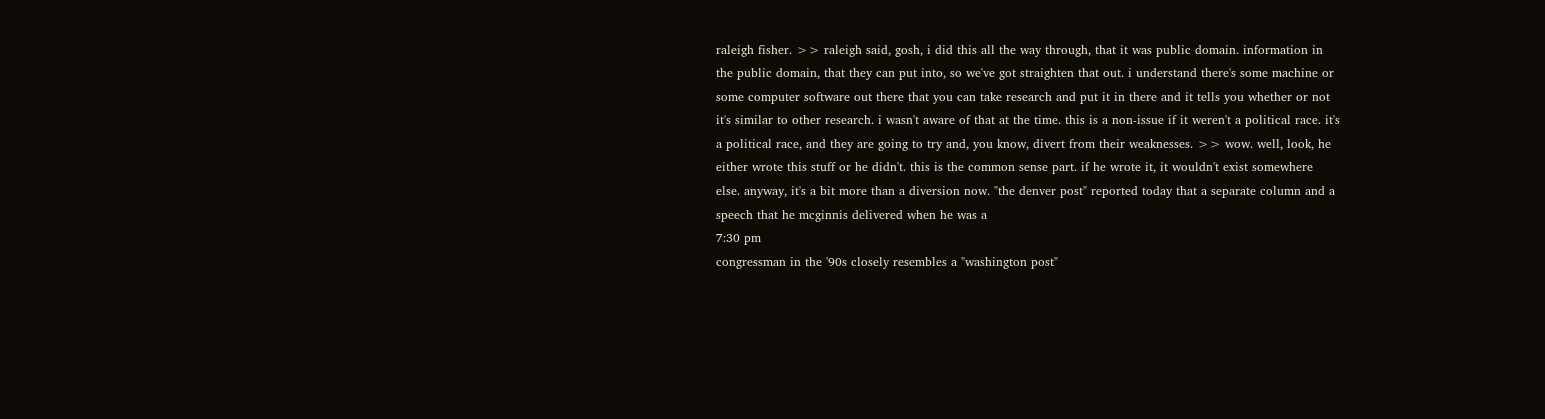raleigh fisher. >> raleigh said, gosh, i did this all the way through, that it was public domain. information in the public domain, that they can put into, so we've got straighten that out. i understand there's some machine or some computer software out there that you can take research and put it in there and it tells you whether or not it's similar to other research. i wasn't aware of that at the time. this is a non-issue if it weren't a political race. it's a political race, and they are going to try and, you know, divert from their weaknesses. >> wow. well, look, he either wrote this stuff or he didn't. this is the common sense part. if he wrote it, it wouldn't exist somewhere else. anyway, it's a bit more than a diversion now. "the denver post" reported today that a separate column and a speech that he mcginnis delivered when he was a
7:30 pm
congressman in the '90s closely resembles a "washington post"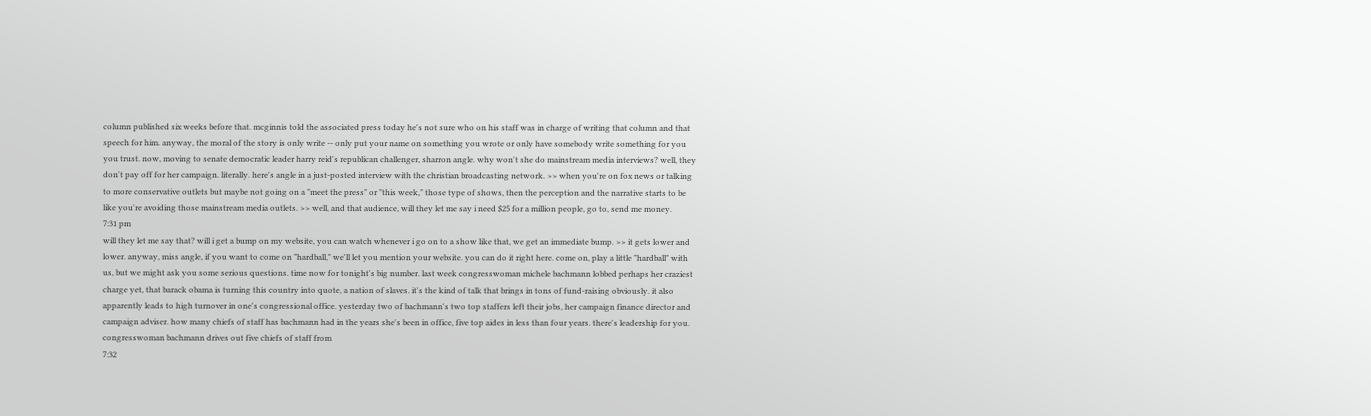column published six weeks before that. mcginnis told the associated press today he's not sure who on his staff was in charge of writing that column and that speech for him. anyway, the moral of the story is only write -- only put your name on something you wrote or only have somebody write something for you you trust. now, moving to senate democratic leader harry reid's republican challenger, sharron angle. why won't she do mainstream media interviews? well, they don't pay off for her campaign. literally. here's angle in a just-posted interview with the christian broadcasting network. >> when you're on fox news or talking to more conservative outlets but maybe not going on a "meet the press" or "this week," those type of shows, then the perception and the narrative starts to be like you're avoiding those mainstream media outlets. >> well, and that audience, will they let me say i need $25 for a million people, go to, send me money.
7:31 pm
will they let me say that? will i get a bump on my website, you can watch whenever i go on to a show like that, we get an immediate bump. >> it gets lower and lower. anyway, miss angle, if you want to come on "hardball," we'll let you mention your website. you can do it right here. come on, play a little "hardball" with us, but we might ask you some serious questions. time now for tonight's big number. last week congresswoman michele bachmann lobbed perhaps her craziest charge yet, that barack obama is turning this country into quote, a nation of slaves. it's the kind of talk that brings in tons of fund-raising obviously. it also apparently leads to high turnover in one's congressional office. yesterday two of bachmann's two top staffers left their jobs, her campaign finance director and campaign adviser. how many chiefs of staff has bachmann had in the years she's been in office, five top aides in less than four years. there's leadership for you. congresswoman bachmann drives out five chiefs of staff from
7:32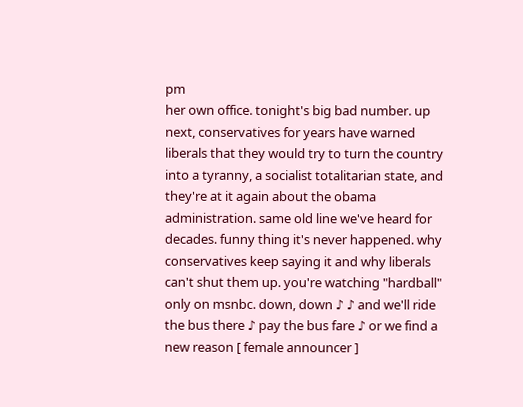pm
her own office. tonight's big bad number. up next, conservatives for years have warned liberals that they would try to turn the country into a tyranny, a socialist totalitarian state, and they're at it again about the obama administration. same old line we've heard for decades. funny thing it's never happened. why conservatives keep saying it and why liberals can't shut them up. you're watching "hardball" only on msnbc. down, down ♪ ♪ and we'll ride the bus there ♪ pay the bus fare ♪ or we find a new reason [ female announcer ]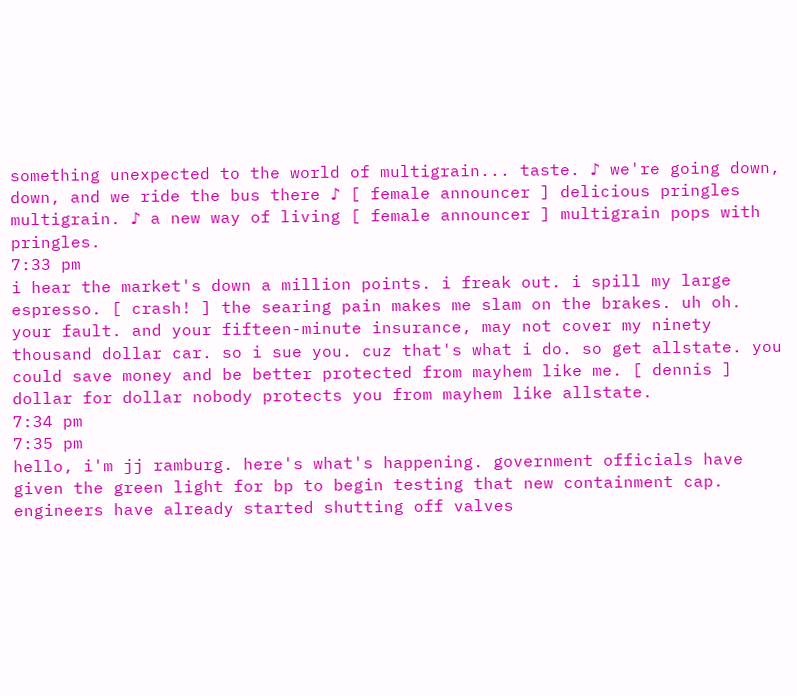something unexpected to the world of multigrain... taste. ♪ we're going down, down, and we ride the bus there ♪ [ female announcer ] delicious pringles multigrain. ♪ a new way of living [ female announcer ] multigrain pops with pringles.
7:33 pm
i hear the market's down a million points. i freak out. i spill my large espresso. [ crash! ] the searing pain makes me slam on the brakes. uh oh. your fault. and your fifteen-minute insurance, may not cover my ninety thousand dollar car. so i sue you. cuz that's what i do. so get allstate. you could save money and be better protected from mayhem like me. [ dennis ] dollar for dollar nobody protects you from mayhem like allstate.
7:34 pm
7:35 pm
hello, i'm jj ramburg. here's what's happening. government officials have given the green light for bp to begin testing that new containment cap. engineers have already started shutting off valves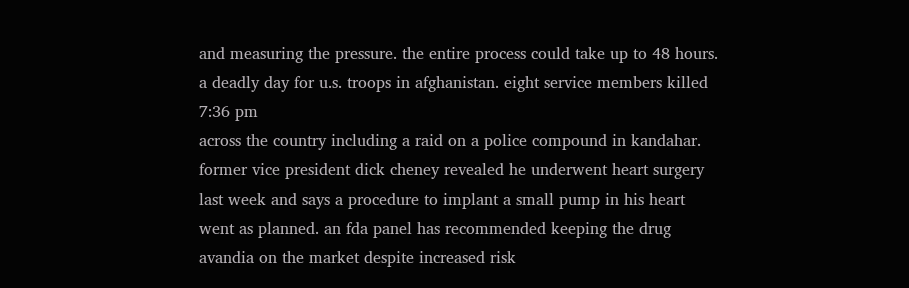and measuring the pressure. the entire process could take up to 48 hours. a deadly day for u.s. troops in afghanistan. eight service members killed
7:36 pm
across the country including a raid on a police compound in kandahar. former vice president dick cheney revealed he underwent heart surgery last week and says a procedure to implant a small pump in his heart went as planned. an fda panel has recommended keeping the drug avandia on the market despite increased risk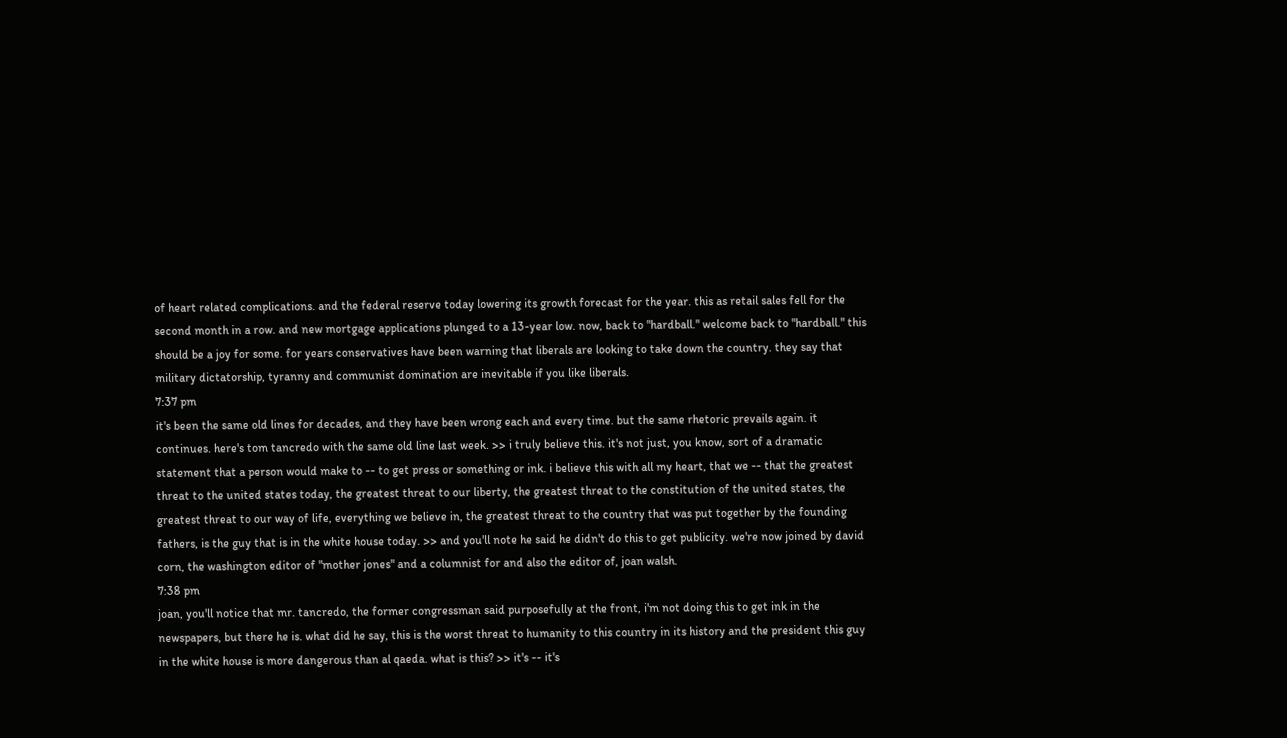of heart related complications. and the federal reserve today lowering its growth forecast for the year. this as retail sales fell for the second month in a row. and new mortgage applications plunged to a 13-year low. now, back to "hardball." welcome back to "hardball." this should be a joy for some. for years conservatives have been warning that liberals are looking to take down the country. they say that military dictatorship, tyranny and communist domination are inevitable if you like liberals.
7:37 pm
it's been the same old lines for decades, and they have been wrong each and every time. but the same rhetoric prevails again. it continues. here's tom tancredo with the same old line last week. >> i truly believe this. it's not just, you know, sort of a dramatic statement that a person would make to -- to get press or something or ink. i believe this with all my heart, that we -- that the greatest threat to the united states today, the greatest threat to our liberty, the greatest threat to the constitution of the united states, the greatest threat to our way of life, everything we believe in, the greatest threat to the country that was put together by the founding fathers, is the guy that is in the white house today. >> and you'll note he said he didn't do this to get publicity. we're now joined by david corn, the washington editor of "mother jones" and a columnist for and also the editor of, joan walsh.
7:38 pm
joan, you'll notice that mr. tancredo, the former congressman said purposefully at the front, i'm not doing this to get ink in the newspapers, but there he is. what did he say, this is the worst threat to humanity to this country in its history and the president this guy in the white house is more dangerous than al qaeda. what is this? >> it's -- it's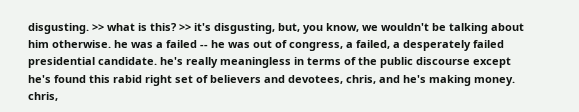disgusting. >> what is this? >> it's disgusting, but, you know, we wouldn't be talking about him otherwise. he was a failed -- he was out of congress, a failed, a desperately failed presidential candidate. he's really meaningless in terms of the public discourse except he's found this rabid right set of believers and devotees, chris, and he's making money. chris,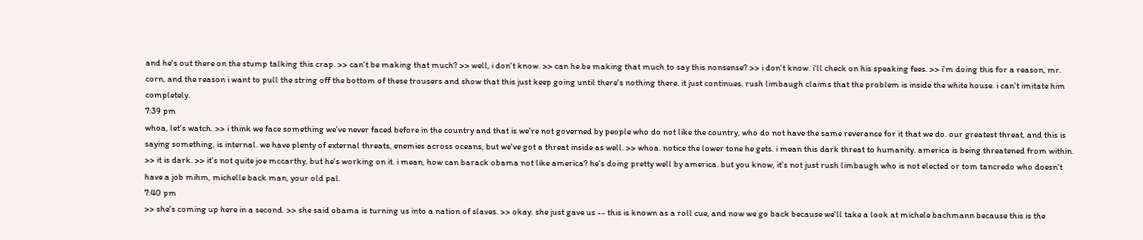and he's out there on the stump talking this crap. >> can't be making that much? >> well, i don't know. >> can he be making that much to say this nonsense? >> i don't know. i'll check on his speaking fees. >> i'm doing this for a reason, mr. corn, and the reason i want to pull the string off the bottom of these trousers and show that this just keep going until there's nothing there. it just continues. rush limbaugh claims that the problem is inside the white house. i can't imitate him completely.
7:39 pm
whoa, let's watch. >> i think we face something we've never faced before in the country and that is we're not governed by people who do not like the country, who do not have the same reverance for it that we do. our greatest threat, and this is saying something, is internal. we have plenty of external threats, enemies across oceans, but we've got a threat inside as well. >> whoa. notice the lower tone he gets. i mean this dark threat to humanity. america is being threatened from within. >> it is dark. >> it's not quite joe mccarthy, but he's working on it. i mean, how can barack obama not like america? he's doing pretty well by america. but you know, it's not just rush limbaugh who is not elected or tom tancredo who doesn't have a job mihm, michelle back man, your old pal.
7:40 pm
>> she's coming up here in a second. >> she said obama is turning us into a nation of slaves. >> okay. she just gave us -- this is known as a roll cue, and now we go back because we'll take a look at michele bachmann because this is the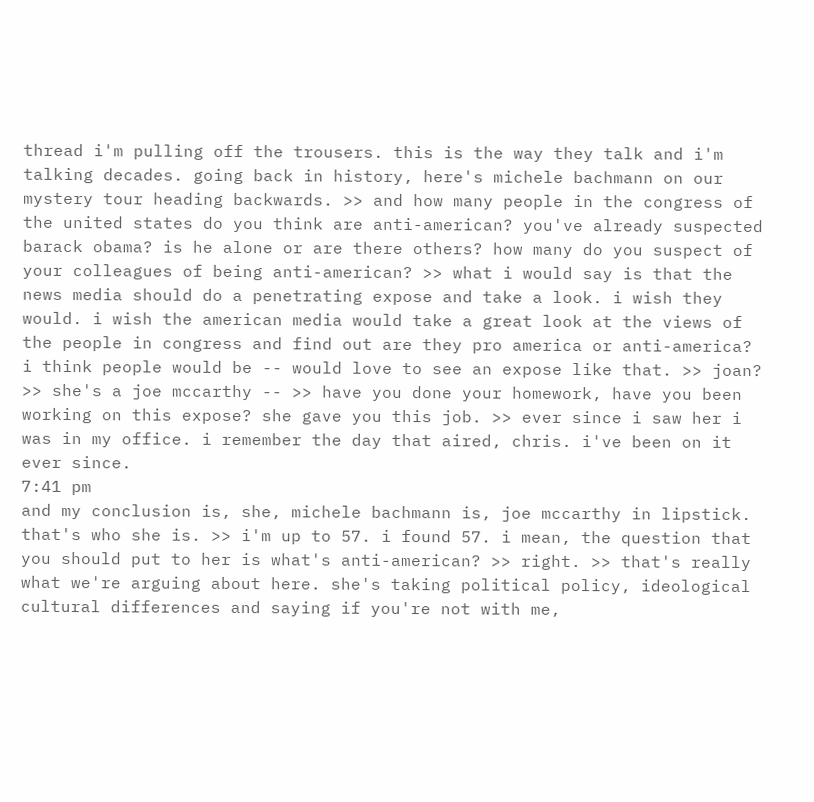thread i'm pulling off the trousers. this is the way they talk and i'm talking decades. going back in history, here's michele bachmann on our mystery tour heading backwards. >> and how many people in the congress of the united states do you think are anti-american? you've already suspected barack obama? is he alone or are there others? how many do you suspect of your colleagues of being anti-american? >> what i would say is that the news media should do a penetrating expose and take a look. i wish they would. i wish the american media would take a great look at the views of the people in congress and find out are they pro america or anti-america? i think people would be -- would love to see an expose like that. >> joan? >> she's a joe mccarthy -- >> have you done your homework, have you been working on this expose? she gave you this job. >> ever since i saw her i was in my office. i remember the day that aired, chris. i've been on it ever since.
7:41 pm
and my conclusion is, she, michele bachmann is, joe mccarthy in lipstick. that's who she is. >> i'm up to 57. i found 57. i mean, the question that you should put to her is what's anti-american? >> right. >> that's really what we're arguing about here. she's taking political policy, ideological cultural differences and saying if you're not with me,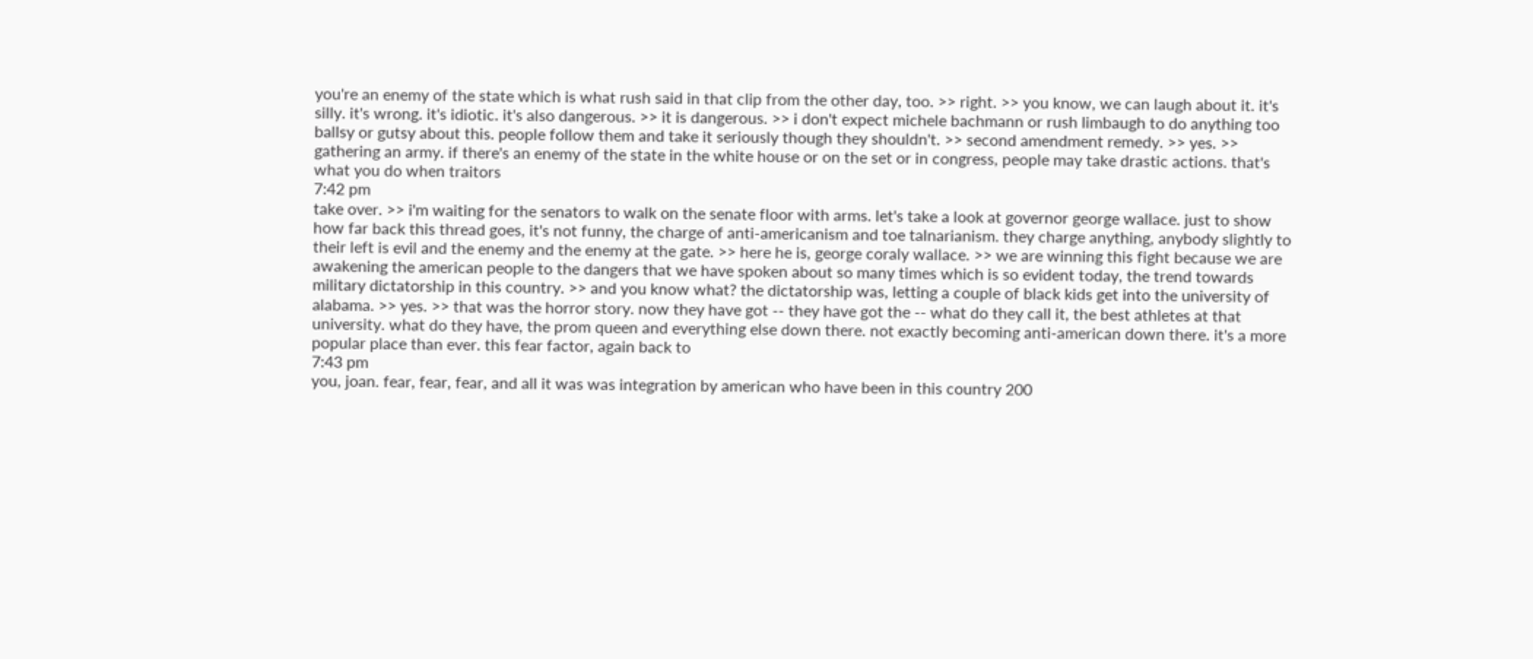you're an enemy of the state which is what rush said in that clip from the other day, too. >> right. >> you know, we can laugh about it. it's silly. it's wrong. it's idiotic. it's also dangerous. >> it is dangerous. >> i don't expect michele bachmann or rush limbaugh to do anything too ballsy or gutsy about this. people follow them and take it seriously though they shouldn't. >> second amendment remedy. >> yes. >> gathering an army. if there's an enemy of the state in the white house or on the set or in congress, people may take drastic actions. that's what you do when traitors
7:42 pm
take over. >> i'm waiting for the senators to walk on the senate floor with arms. let's take a look at governor george wallace. just to show how far back this thread goes, it's not funny, the charge of anti-americanism and toe talnarianism. they charge anything, anybody slightly to their left is evil and the enemy and the enemy at the gate. >> here he is, george coraly wallace. >> we are winning this fight because we are awakening the american people to the dangers that we have spoken about so many times which is so evident today, the trend towards military dictatorship in this country. >> and you know what? the dictatorship was, letting a couple of black kids get into the university of alabama. >> yes. >> that was the horror story. now they have got -- they have got the -- what do they call it, the best athletes at that university. what do they have, the prom queen and everything else down there. not exactly becoming anti-american down there. it's a more popular place than ever. this fear factor, again back to
7:43 pm
you, joan. fear, fear, fear, and all it was was integration by american who have been in this country 200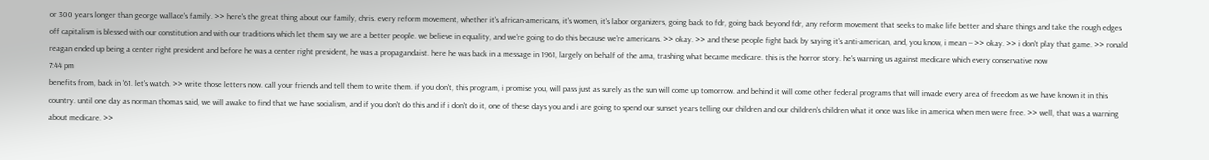or 300 years longer than george wallace's family. >> here's the great thing about our family, chris. every reform movement, whether it's african-americans, it's women, it's labor organizers, going back to fdr, going back beyond fdr, any reform movement that seeks to make life better and share things and take the rough edges off capitalism is blessed with our constitution and with our traditions which let them say we are a better people. we believe in equality, and we're going to do this because we're americans. >> okay. >> and these people fight back by saying it's anti-american, and, you know, i mean -- >> okay. >> i don't play that game. >> ronald reagan ended up being a center right president and before he was a center right president, he was a propagandaist. here he was back in a message in 1961, largely on behalf of the ama, trashing what became medicare. this is the horror story. he's warning us against medicare which every conservative now
7:44 pm
benefits from, back in '61. let's watch. >> write those letters now. call your friends and tell them to write them. if you don't, this program, i promise you, will pass just as surely as the sun will come up tomorrow. and behind it will come other federal programs that will invade every area of freedom as we have known it in this country. until one day as norman thomas said, we will awake to find that we have socialism, and if you don't do this and if i don't do it, one of these days you and i are going to spend our sunset years telling our children and our children's children what it once was like in america when men were free. >> well, that was a warning about medicare. >>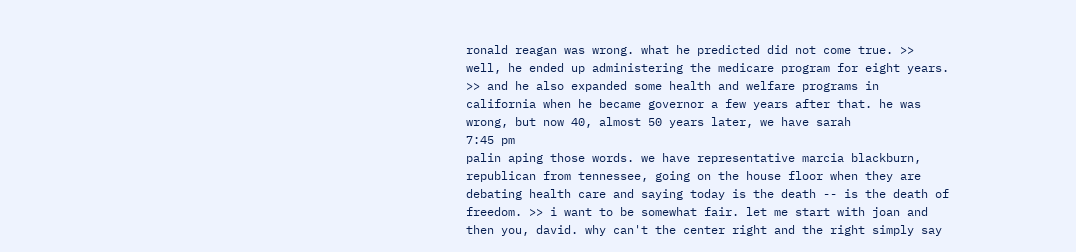ronald reagan was wrong. what he predicted did not come true. >> well, he ended up administering the medicare program for eight years. >> and he also expanded some health and welfare programs in california when he became governor a few years after that. he was wrong, but now 40, almost 50 years later, we have sarah
7:45 pm
palin aping those words. we have representative marcia blackburn, republican from tennessee, going on the house floor when they are debating health care and saying today is the death -- is the death of freedom. >> i want to be somewhat fair. let me start with joan and then you, david. why can't the center right and the right simply say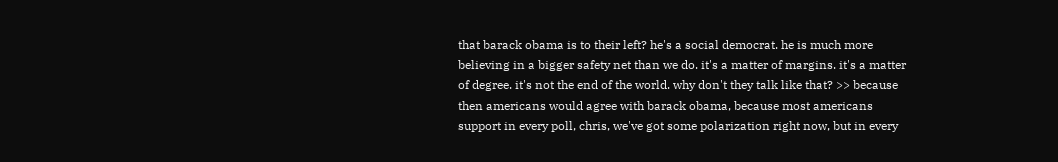that barack obama is to their left? he's a social democrat. he is much more believing in a bigger safety net than we do. it's a matter of margins. it's a matter of degree. it's not the end of the world. why don't they talk like that? >> because then americans would agree with barack obama, because most americans support in every poll, chris, we've got some polarization right now, but in every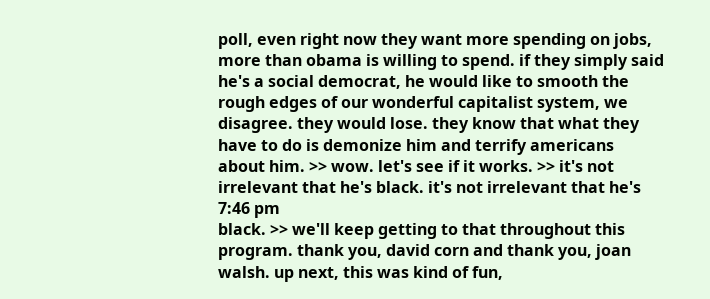poll, even right now they want more spending on jobs, more than obama is willing to spend. if they simply said he's a social democrat, he would like to smooth the rough edges of our wonderful capitalist system, we disagree. they would lose. they know that what they have to do is demonize him and terrify americans about him. >> wow. let's see if it works. >> it's not irrelevant that he's black. it's not irrelevant that he's
7:46 pm
black. >> we'll keep getting to that throughout this program. thank you, david corn and thank you, joan walsh. up next, this was kind of fun,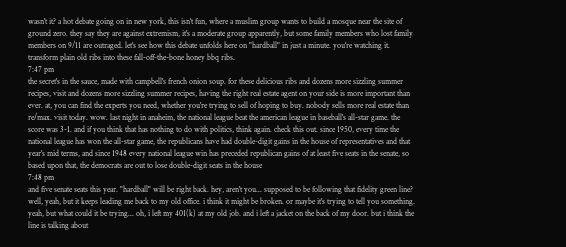wasn't it? a hot debate going on in new york, this isn't fun, where a muslim group wants to build a mosque near the site of ground zero. they say they are against extremism, it's a moderate group apparently, but some family members who lost family members on 9/11 are outraged. let's see how this debate unfolds here on "hardball" in just a minute. you're watching it. transform plain old ribs into these fall-off-the-bone honey bbq ribs.
7:47 pm
the secret's in the sauce, made with campbell's french onion soup. for these delicious ribs and dozens more sizzling summer recipes, visit and dozens more sizzling summer recipes, having the right real estate agent on your side is more important than ever. at, you can find the experts you need, whether you're trying to sell of hoping to buy. nobody sells more real estate than re/max. visit today. wow. last night in anaheim, the national league beat the american league in baseball's all-star game. the score was 3-1. and if you think that has nothing to do with politics, think again. check this out. since 1950, every time the national league has won the all-star game, the republicans have had double-digit gains in the house of representatives and that year's mid terms, and since 1948 every national league win has preceded republican gains of at least five seats in the senate, so based upon that, the democrats are out to lose double-digit seats in the house
7:48 pm
and five senate seats this year. "hardball" will be right back. hey, aren't you... supposed to be following that fidelity green line? well, yeah, but it keeps leading me back to my old office. i think it might be broken. or maybe it's trying to tell you something. yeah, but what could it be trying... oh, i left my 401(k) at my old job. and i left a jacket on the back of my door. but i think the line is talking about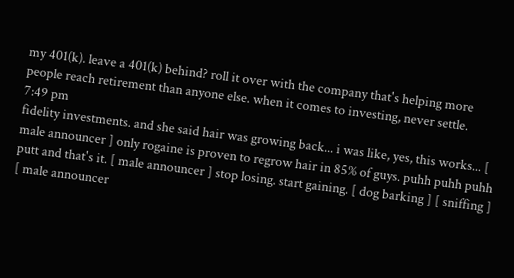my 401(k). leave a 401(k) behind? roll it over with the company that's helping more people reach retirement than anyone else. when it comes to investing, never settle.
7:49 pm
fidelity investments. and she said hair was growing back... i was like, yes, this works... [ male announcer ] only rogaine is proven to regrow hair in 85% of guys. puhh puhh puhh putt and that's it. [ male announcer ] stop losing. start gaining. [ dog barking ] [ sniffing ] [ male announcer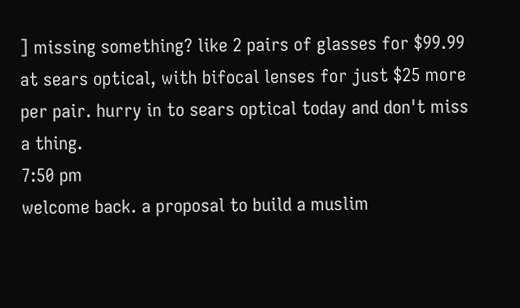] missing something? like 2 pairs of glasses for $99.99 at sears optical, with bifocal lenses for just $25 more per pair. hurry in to sears optical today and don't miss a thing.
7:50 pm
welcome back. a proposal to build a muslim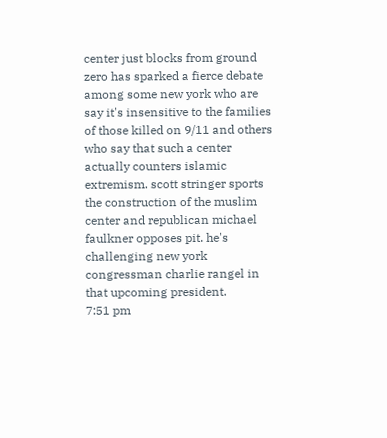center just blocks from ground zero has sparked a fierce debate among some new york who are say it's insensitive to the families of those killed on 9/11 and others who say that such a center actually counters islamic extremism. scott stringer sports the construction of the muslim center and republican michael faulkner opposes pit. he's challenging new york congressman charlie rangel in that upcoming president.
7:51 pm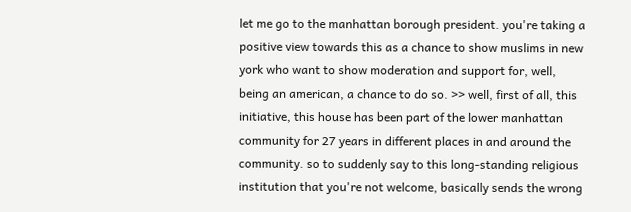let me go to the manhattan borough president. you're taking a positive view towards this as a chance to show muslims in new york who want to show moderation and support for, well, being an american, a chance to do so. >> well, first of all, this initiative, this house has been part of the lower manhattan community for 27 years in different places in and around the community. so to suddenly say to this long-standing religious institution that you're not welcome, basically sends the wrong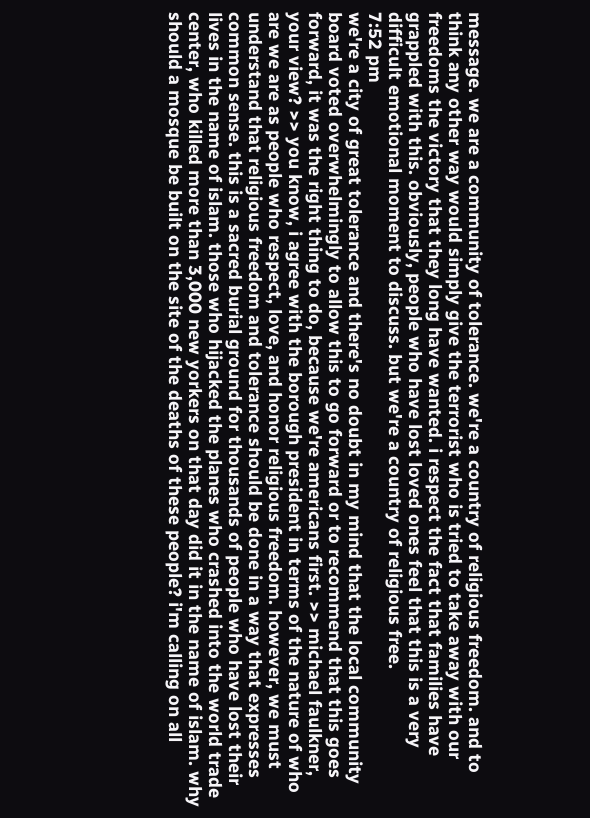message. we are a community of tolerance. we're a country of religious freedom. and to think any other way would simply give the terrorist who is tried to take away with our freedoms the victory that they long have wanted. i respect the fact that families have grappled with this. obviously, people who have lost loved ones feel that this is a very difficult emotional moment to discuss. but we're a country of religious free.
7:52 pm
we're a city of great tolerance and there's no doubt in my mind that the local community board voted overwhelmingly to allow this to go forward or to recommend that this goes forward, it was the right thing to do, because we're americans first. >> michael faulkner, your view? >> you know, i agree with the borough president in terms of the nature of who are we are as people who respect, love, and honor religious freedom. however, we must understand that religious freedom and tolerance should be done in a way that expresses common sense. this is a sacred burial ground for thousands of people who have lost their lives in the name of islam. those who hijacked the planes who crashed into the world trade center, who killed more than 3,000 new yorkers on that day did it in the name of islam. why should a mosque be built on the site of the deaths of these people? i'm calling on all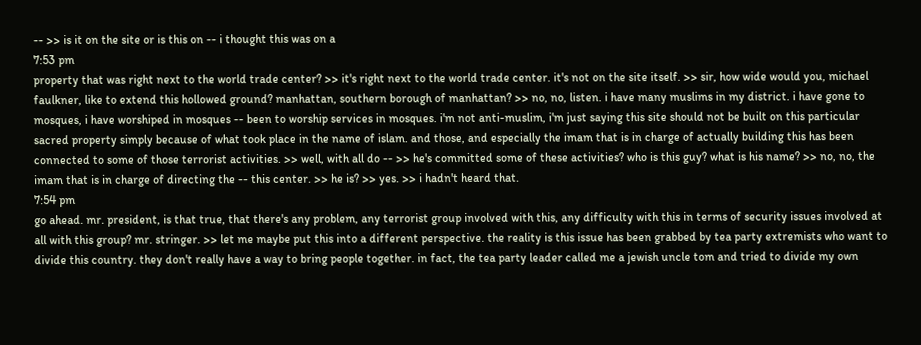-- >> is it on the site or is this on -- i thought this was on a
7:53 pm
property that was right next to the world trade center? >> it's right next to the world trade center. it's not on the site itself. >> sir, how wide would you, michael faulkner, like to extend this hollowed ground? manhattan, southern borough of manhattan? >> no, no, listen. i have many muslims in my district. i have gone to mosques, i have worshiped in mosques -- been to worship services in mosques. i'm not anti-muslim, i'm just saying this site should not be built on this particular sacred property simply because of what took place in the name of islam. and those, and especially the imam that is in charge of actually building this has been connected to some of those terrorist activities. >> well, with all do -- >> he's committed some of these activities? who is this guy? what is his name? >> no, no, the imam that is in charge of directing the -- this center. >> he is? >> yes. >> i hadn't heard that.
7:54 pm
go ahead. mr. president, is that true, that there's any problem, any terrorist group involved with this, any difficulty with this in terms of security issues involved at all with this group? mr. stringer. >> let me maybe put this into a different perspective. the reality is this issue has been grabbed by tea party extremists who want to divide this country. they don't really have a way to bring people together. in fact, the tea party leader called me a jewish uncle tom and tried to divide my own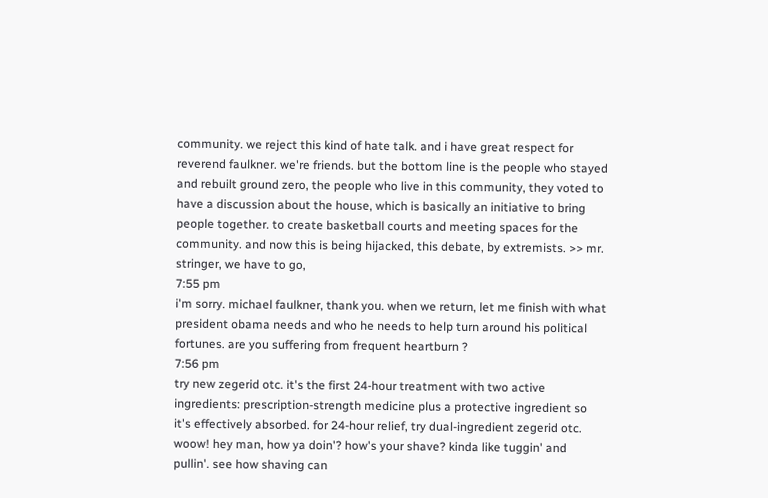community. we reject this kind of hate talk. and i have great respect for reverend faulkner. we're friends. but the bottom line is the people who stayed and rebuilt ground zero, the people who live in this community, they voted to have a discussion about the house, which is basically an initiative to bring people together. to create basketball courts and meeting spaces for the community. and now this is being hijacked, this debate, by extremists. >> mr. stringer, we have to go,
7:55 pm
i'm sorry. michael faulkner, thank you. when we return, let me finish with what president obama needs and who he needs to help turn around his political fortunes. are you suffering from frequent heartburn ?
7:56 pm
try new zegerid otc. it's the first 24-hour treatment with two active ingredients: prescription-strength medicine plus a protective ingredient so it's effectively absorbed. for 24-hour relief, try dual-ingredient zegerid otc. woow! hey man, how ya doin'? how's your shave? kinda like tuggin' and pullin'. see how shaving can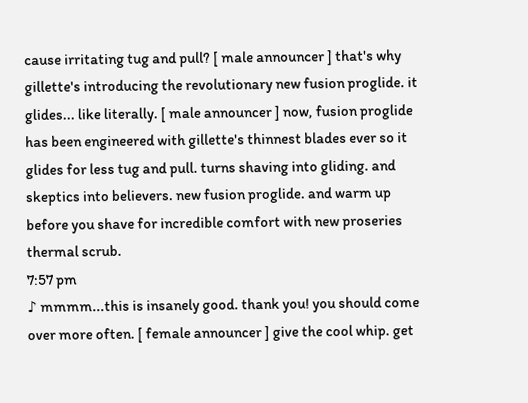cause irritating tug and pull? [ male announcer ] that's why gillette's introducing the revolutionary new fusion proglide. it glides... like literally. [ male announcer ] now, fusion proglide has been engineered with gillette's thinnest blades ever so it glides for less tug and pull. turns shaving into gliding. and skeptics into believers. new fusion proglide. and warm up before you shave for incredible comfort with new proseries thermal scrub.
7:57 pm
♪ mmmm...this is insanely good. thank you! you should come over more often. [ female announcer ] give the cool whip. get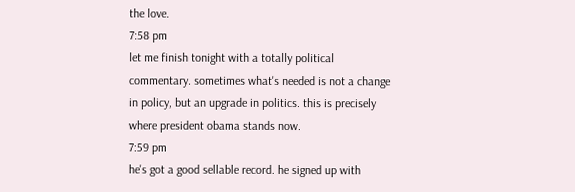the love.
7:58 pm
let me finish tonight with a totally political commentary. sometimes what's needed is not a change in policy, but an upgrade in politics. this is precisely where president obama stands now.
7:59 pm
he's got a good sellable record. he signed up with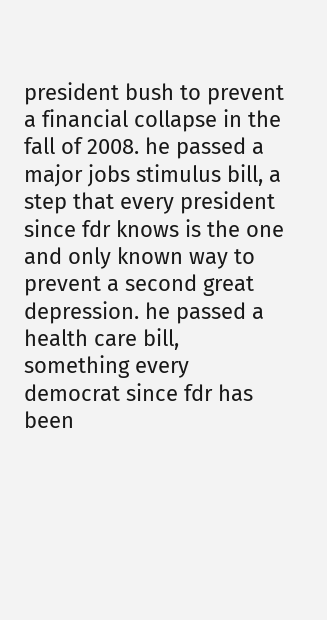president bush to prevent a financial collapse in the fall of 2008. he passed a major jobs stimulus bill, a step that every president since fdr knows is the one and only known way to prevent a second great depression. he passed a health care bill, something every democrat since fdr has been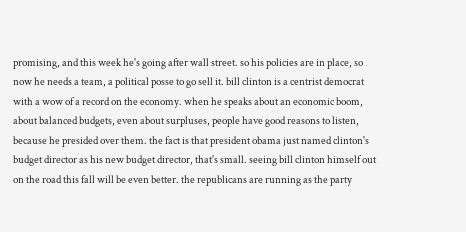promising, and this week he's going after wall street. so his policies are in place, so now he needs a team, a political posse to go sell it. bill clinton is a centrist democrat with a wow of a record on the economy. when he speaks about an economic boom, about balanced budgets, even about surpluses, people have good reasons to listen, because he presided over them. the fact is that president obama just named clinton's budget director as his new budget director, that's small. seeing bill clinton himself out on the road this fall will be even better. the republicans are running as the party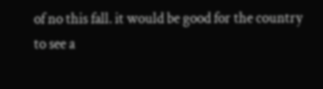of no this fall. it would be good for the country to see a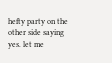hefty party on the other side saying yes. let me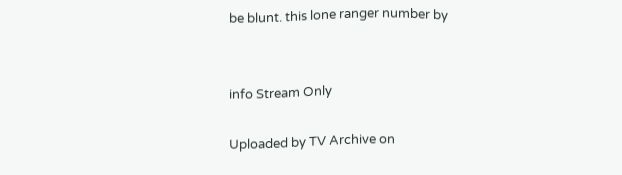be blunt. this lone ranger number by


info Stream Only

Uploaded by TV Archive on